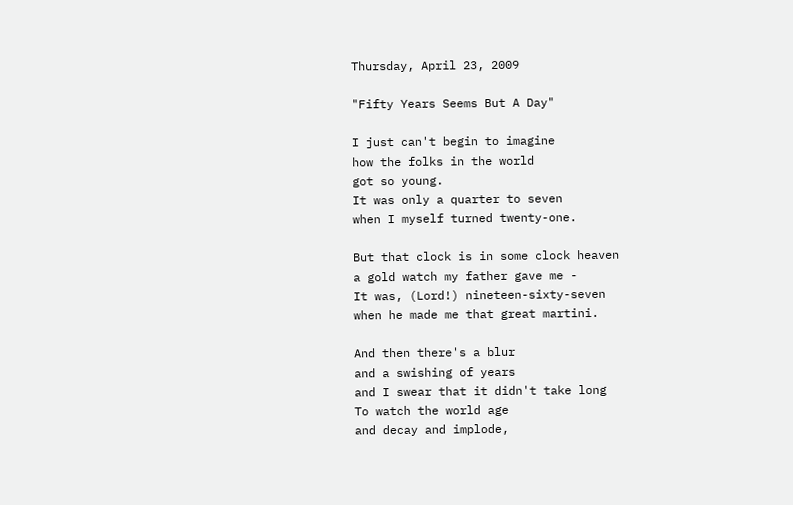Thursday, April 23, 2009

"Fifty Years Seems But A Day"

I just can't begin to imagine
how the folks in the world
got so young.
It was only a quarter to seven
when I myself turned twenty-one.

But that clock is in some clock heaven
a gold watch my father gave me -
It was, (Lord!) nineteen-sixty-seven
when he made me that great martini.

And then there's a blur
and a swishing of years
and I swear that it didn't take long
To watch the world age
and decay and implode,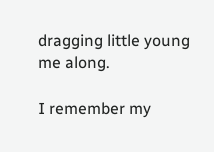dragging little young me along.

I remember my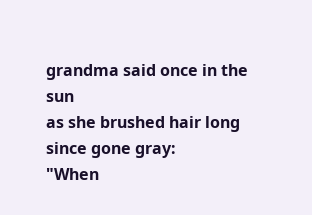grandma said once in the sun
as she brushed hair long since gone gray:
"When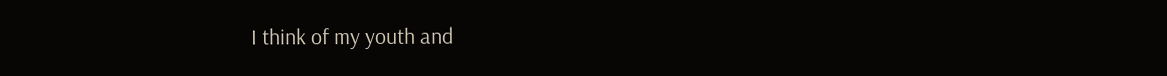I think of my youth and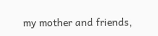my mother and friends,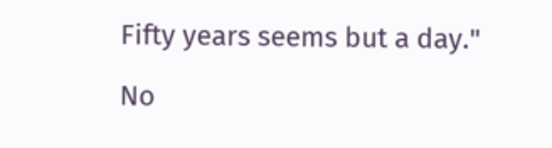Fifty years seems but a day."

No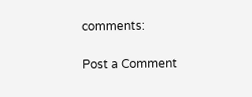comments:

Post a Comment